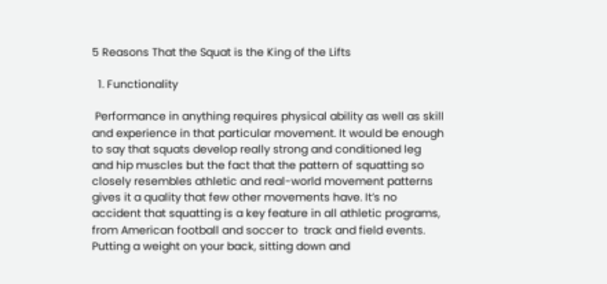5 Reasons That the Squat is the King of the Lifts

  1. Functionality

 Performance in anything requires physical ability as well as skill and experience in that particular movement. It would be enough to say that squats develop really strong and conditioned leg and hip muscles but the fact that the pattern of squatting so closely resembles athletic and real-world movement patterns gives it a quality that few other movements have. It’s no accident that squatting is a key feature in all athletic programs, from American football and soccer to  track and field events.  Putting a weight on your back, sitting down and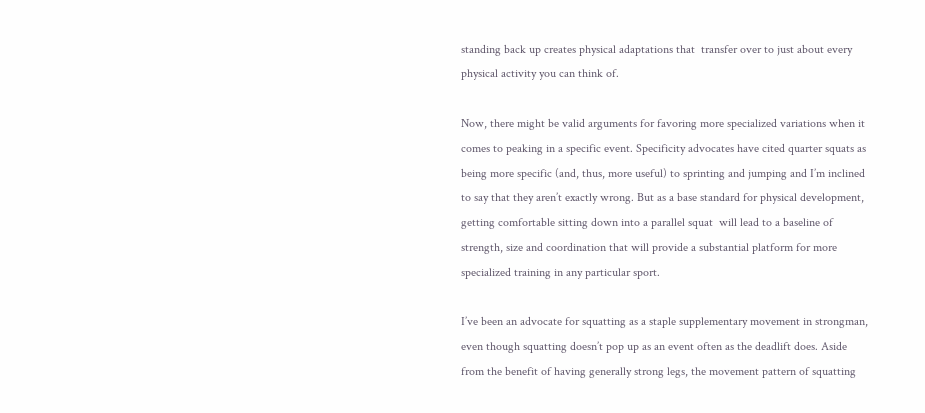standing back up creates physical adaptations that  transfer over to just about every physical activity you can think of.

Now, there might be valid arguments for favoring more specialized variations when it comes to peaking in a specific event. Specificity advocates have cited quarter squats as being more specific (and, thus, more useful) to sprinting and jumping and I’m inclined to say that they aren’t exactly wrong. But as a base standard for physical development, getting comfortable sitting down into a parallel squat  will lead to a baseline of strength, size and coordination that will provide a substantial platform for more specialized training in any particular sport.

I’ve been an advocate for squatting as a staple supplementary movement in strongman, even though squatting doesn’t pop up as an event often as the deadlift does. Aside from the benefit of having generally strong legs, the movement pattern of squatting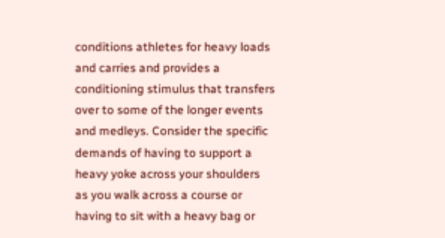conditions athletes for heavy loads and carries and provides a conditioning stimulus that transfers over to some of the longer events and medleys. Consider the specific demands of having to support a heavy yoke across your shoulders as you walk across a course or having to sit with a heavy bag or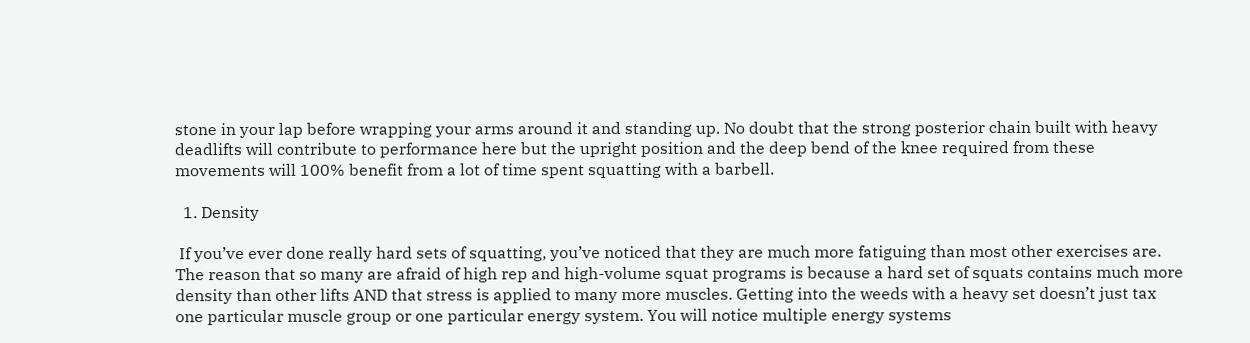stone in your lap before wrapping your arms around it and standing up. No doubt that the strong posterior chain built with heavy deadlifts will contribute to performance here but the upright position and the deep bend of the knee required from these movements will 100% benefit from a lot of time spent squatting with a barbell.

  1. Density

 If you’ve ever done really hard sets of squatting, you’ve noticed that they are much more fatiguing than most other exercises are. The reason that so many are afraid of high rep and high-volume squat programs is because a hard set of squats contains much more density than other lifts AND that stress is applied to many more muscles. Getting into the weeds with a heavy set doesn’t just tax one particular muscle group or one particular energy system. You will notice multiple energy systems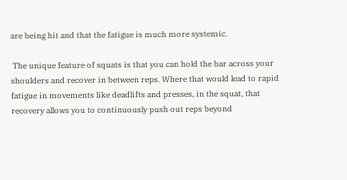are being hit and that the fatigue is much more systemic.

 The unique feature of squats is that you can hold the bar across your shoulders and recover in between reps. Where that would lead to rapid fatigue in movements like deadlifts and presses, in the squat, that recovery allows you to continuously push out reps beyond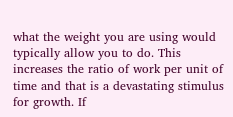what the weight you are using would typically allow you to do. This  increases the ratio of work per unit of time and that is a devastating stimulus for growth. If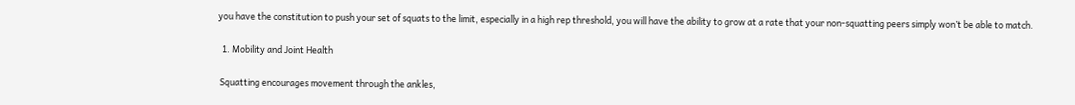you have the constitution to push your set of squats to the limit, especially in a high rep threshold, you will have the ability to grow at a rate that your non-squatting peers simply won’t be able to match.

  1. Mobility and Joint Health

 Squatting encourages movement through the ankles,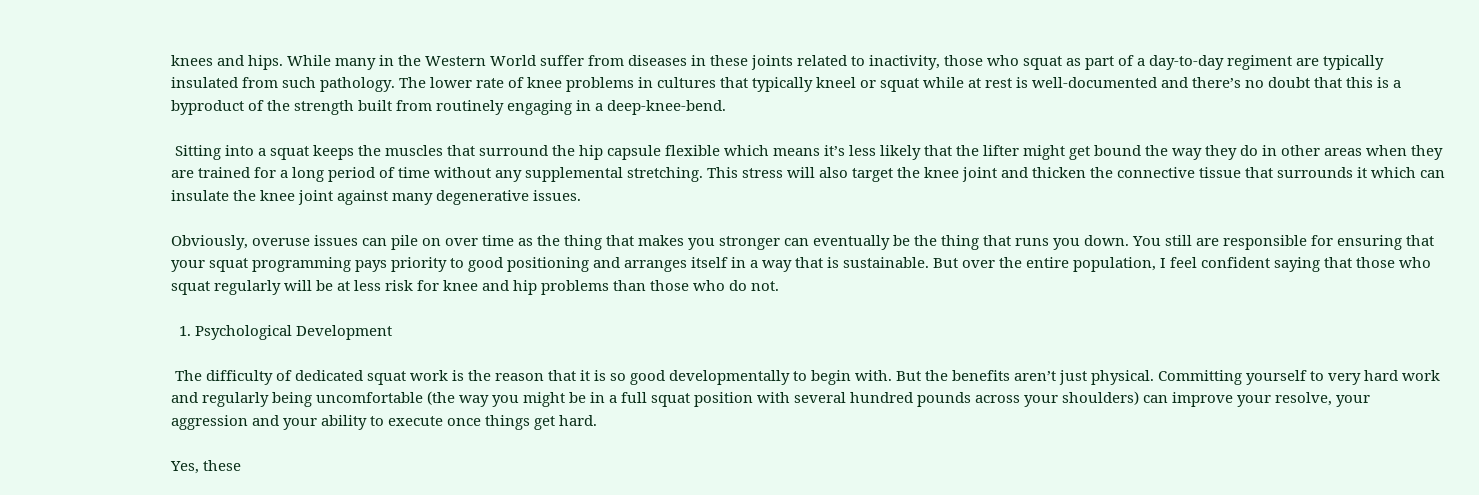knees and hips. While many in the Western World suffer from diseases in these joints related to inactivity, those who squat as part of a day-to-day regiment are typically insulated from such pathology. The lower rate of knee problems in cultures that typically kneel or squat while at rest is well-documented and there’s no doubt that this is a byproduct of the strength built from routinely engaging in a deep-knee-bend.

 Sitting into a squat keeps the muscles that surround the hip capsule flexible which means it’s less likely that the lifter might get bound the way they do in other areas when they are trained for a long period of time without any supplemental stretching. This stress will also target the knee joint and thicken the connective tissue that surrounds it which can insulate the knee joint against many degenerative issues.

Obviously, overuse issues can pile on over time as the thing that makes you stronger can eventually be the thing that runs you down. You still are responsible for ensuring that your squat programming pays priority to good positioning and arranges itself in a way that is sustainable. But over the entire population, I feel confident saying that those who squat regularly will be at less risk for knee and hip problems than those who do not.

  1. Psychological Development

 The difficulty of dedicated squat work is the reason that it is so good developmentally to begin with. But the benefits aren’t just physical. Committing yourself to very hard work and regularly being uncomfortable (the way you might be in a full squat position with several hundred pounds across your shoulders) can improve your resolve, your aggression and your ability to execute once things get hard.

Yes, these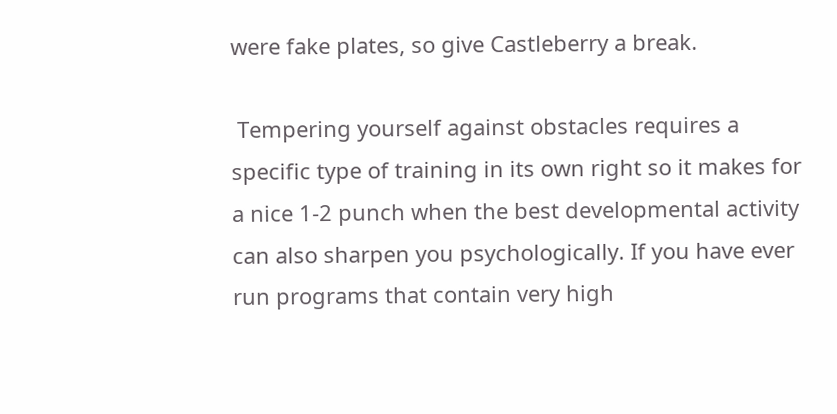were fake plates, so give Castleberry a break.

 Tempering yourself against obstacles requires a specific type of training in its own right so it makes for a nice 1-2 punch when the best developmental activity can also sharpen you psychologically. If you have ever run programs that contain very high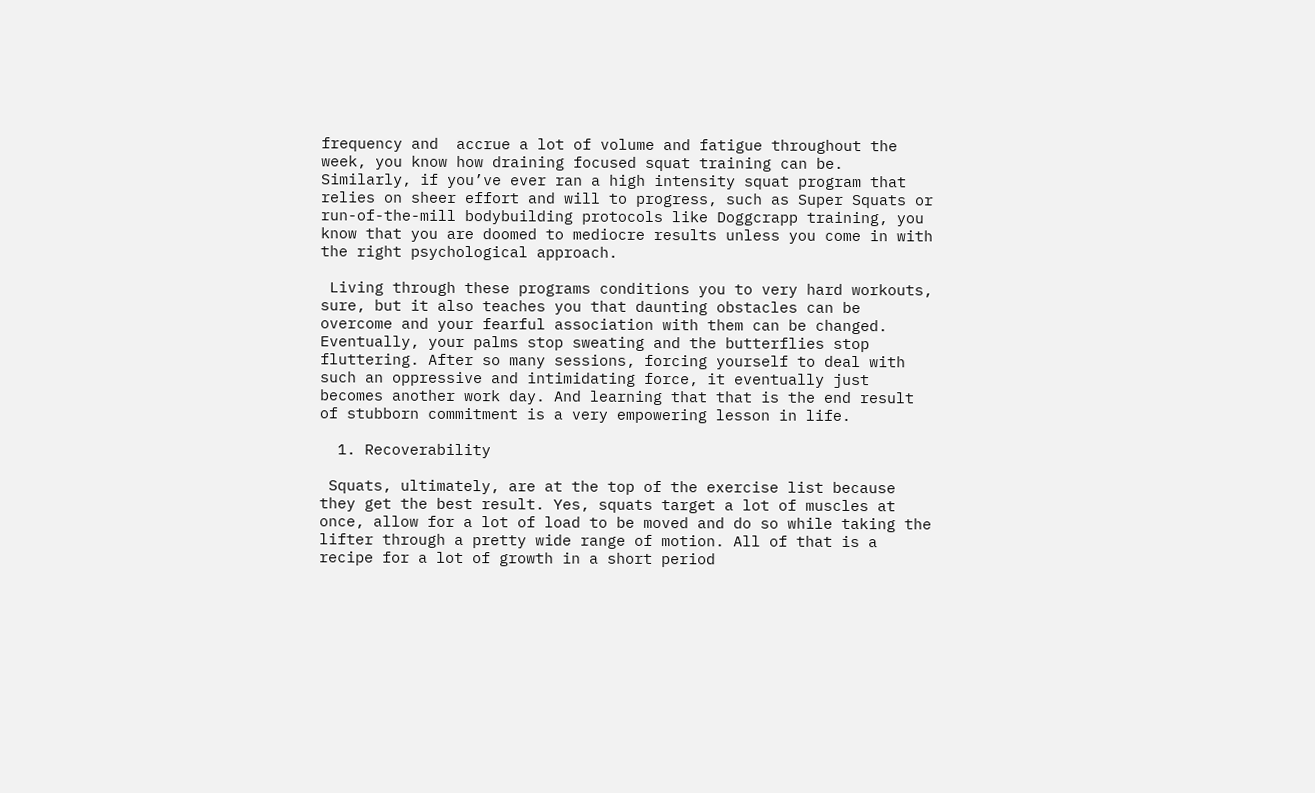frequency and  accrue a lot of volume and fatigue throughout the week, you know how draining focused squat training can be. Similarly, if you’ve ever ran a high intensity squat program that relies on sheer effort and will to progress, such as Super Squats or run-of-the-mill bodybuilding protocols like Doggcrapp training, you know that you are doomed to mediocre results unless you come in with the right psychological approach.

 Living through these programs conditions you to very hard workouts, sure, but it also teaches you that daunting obstacles can be overcome and your fearful association with them can be changed. Eventually, your palms stop sweating and the butterflies stop fluttering. After so many sessions, forcing yourself to deal with such an oppressive and intimidating force, it eventually just becomes another work day. And learning that that is the end result of stubborn commitment is a very empowering lesson in life.

  1. Recoverability

 Squats, ultimately, are at the top of the exercise list because they get the best result. Yes, squats target a lot of muscles at once, allow for a lot of load to be moved and do so while taking the lifter through a pretty wide range of motion. All of that is a recipe for a lot of growth in a short period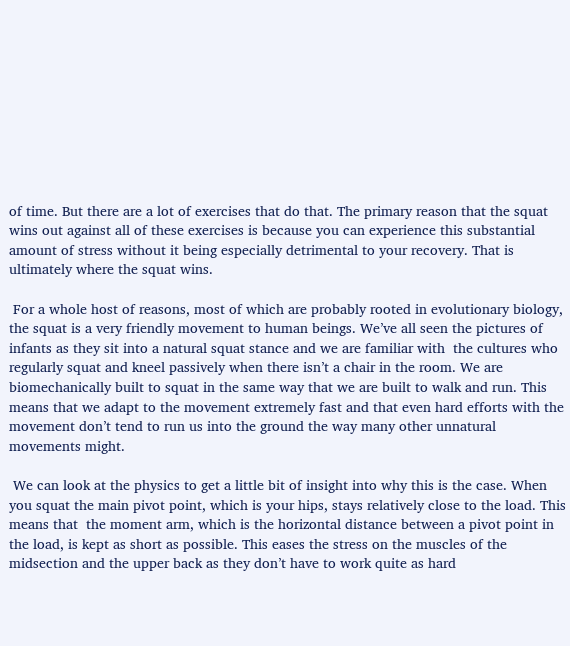of time. But there are a lot of exercises that do that. The primary reason that the squat wins out against all of these exercises is because you can experience this substantial amount of stress without it being especially detrimental to your recovery. That is ultimately where the squat wins.

 For a whole host of reasons, most of which are probably rooted in evolutionary biology, the squat is a very friendly movement to human beings. We’ve all seen the pictures of  infants as they sit into a natural squat stance and we are familiar with  the cultures who regularly squat and kneel passively when there isn’t a chair in the room. We are biomechanically built to squat in the same way that we are built to walk and run. This means that we adapt to the movement extremely fast and that even hard efforts with the movement don’t tend to run us into the ground the way many other unnatural movements might.

 We can look at the physics to get a little bit of insight into why this is the case. When you squat the main pivot point, which is your hips, stays relatively close to the load. This means that  the moment arm, which is the horizontal distance between a pivot point in the load, is kept as short as possible. This eases the stress on the muscles of the midsection and the upper back as they don’t have to work quite as hard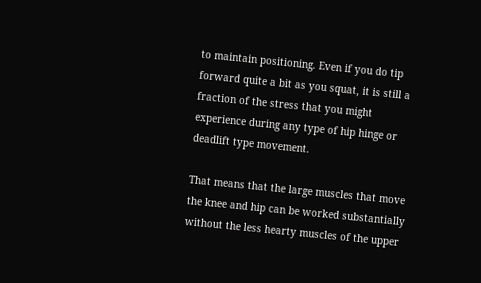to maintain positioning. Even if you do tip forward quite a bit as you squat, it is still a fraction of the stress that you might experience during any type of hip hinge or deadlift type movement.

That means that the large muscles that move the knee and hip can be worked substantially without the less hearty muscles of the upper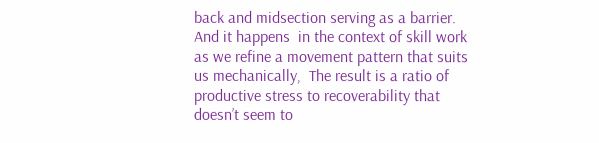back and midsection serving as a barrier. And it happens  in the context of skill work as we refine a movement pattern that suits us mechanically,  The result is a ratio of productive stress to recoverability that doesn’t seem to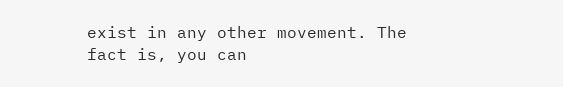exist in any other movement. The fact is, you can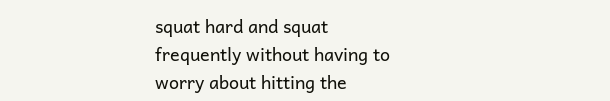squat hard and squat frequently without having to worry about hitting the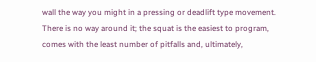wall the way you might in a pressing or deadlift type movement. There is no way around it; the squat is the easiest to program, comes with the least number of pitfalls and, ultimately,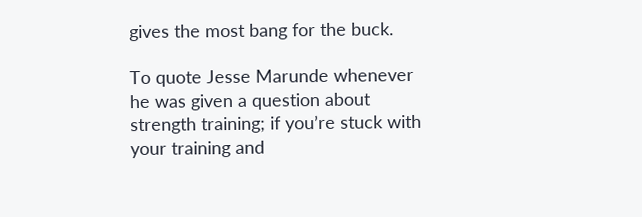gives the most bang for the buck.

To quote Jesse Marunde whenever he was given a question about strength training; if you’re stuck with your training and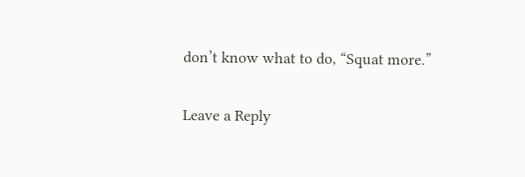don’t know what to do, “Squat more.”

Leave a Reply